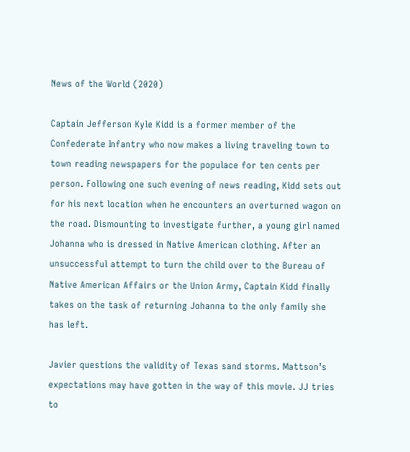News of the World (2020)

Captain Jefferson Kyle Kidd is a former member of the Confederate Infantry who now makes a living traveling town to town reading newspapers for the populace for ten cents per person. Following one such evening of news reading, Kidd sets out for his next location when he encounters an overturned wagon on the road. Dismounting to investigate further, a young girl named Johanna who is dressed in Native American clothing. After an unsuccessful attempt to turn the child over to the Bureau of Native American Affairs or the Union Army, Captain Kidd finally takes on the task of returning Johanna to the only family she has left.

Javier questions the validity of Texas sand storms. Mattson’s expectations may have gotten in the way of this movie. JJ tries to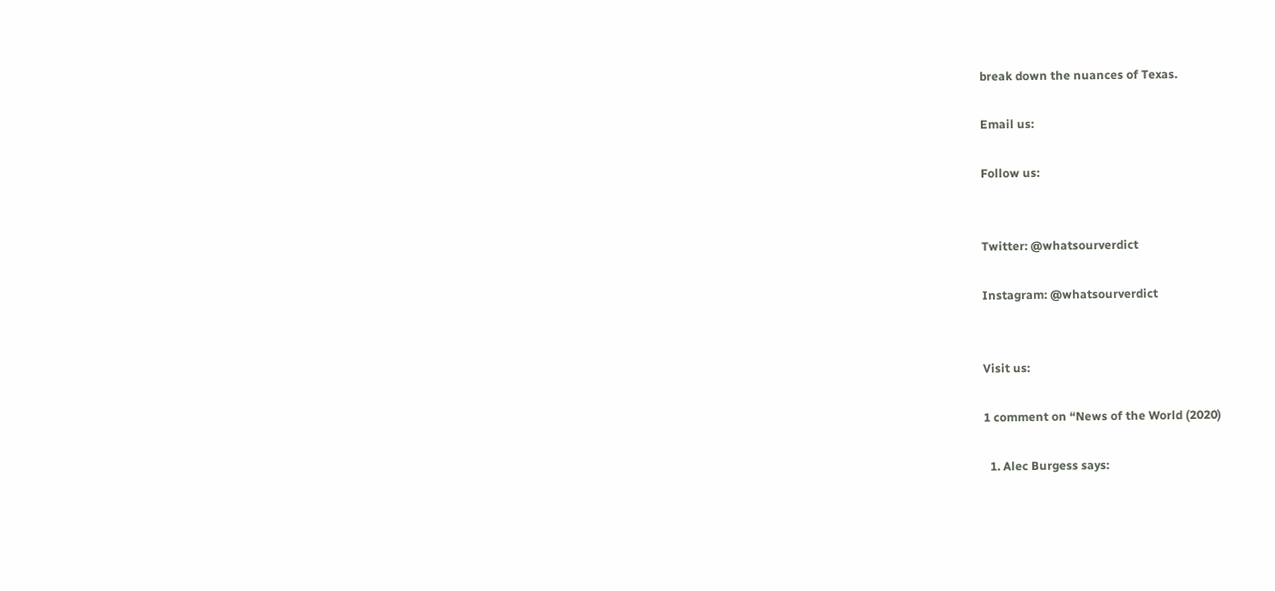break down the nuances of Texas.

Email us:

Follow us:


Twitter: @whatsourverdict

Instagram: @whatsourverdict


Visit us:

1 comment on “News of the World (2020)

  1. Alec Burgess says: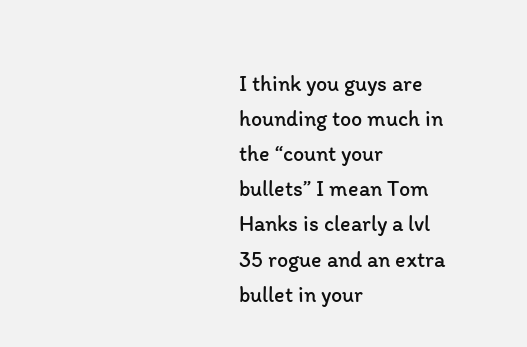I think you guys are hounding too much in the “count your bullets” I mean Tom Hanks is clearly a lvl 35 rogue and an extra bullet in your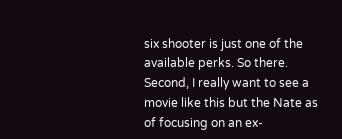six shooter is just one of the available perks. So there. Second, I really want to see a movie like this but the Nate as of focusing on an ex-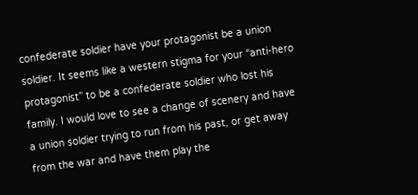confederate soldier have your protagonist be a union soldier. It seems like a western stigma for your “anti-hero protagonist” to be a confederate soldier who lost his family. I would love to see a change of scenery and have a union soldier trying to run from his past, or get away from the war and have them play the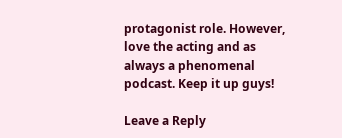protagonist role. However, love the acting and as always a phenomenal podcast. Keep it up guys!

Leave a Reply